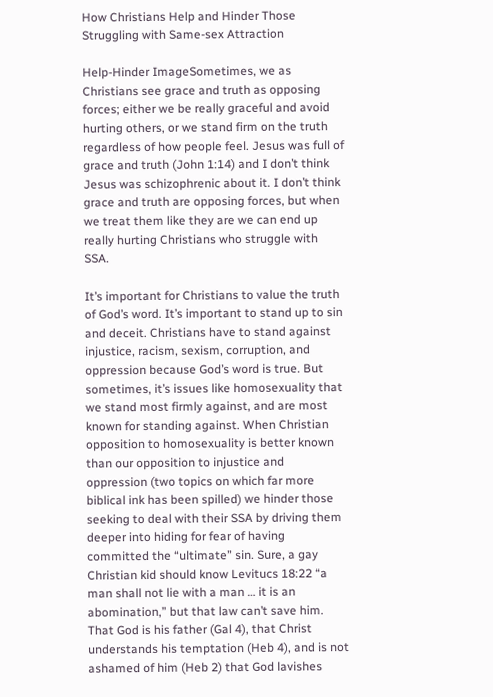How Christians Help and Hinder Those Struggling with Same-sex Attraction

Help-Hinder ImageSometimes, we as Christians see grace and truth as opposing forces; either we be really graceful and avoid hurting others, or we stand firm on the truth regardless of how people feel. Jesus was full of grace and truth (John 1:14) and I don’t think Jesus was schizophrenic about it. I don’t think grace and truth are opposing forces, but when we treat them like they are we can end up really hurting Christians who struggle with SSA.

It’s important for Christians to value the truth of God’s word. It’s important to stand up to sin and deceit. Christians have to stand against injustice, racism, sexism, corruption, and oppression because God’s word is true. But sometimes, it’s issues like homosexuality that we stand most firmly against, and are most known for standing against. When Christian opposition to homosexuality is better known than our opposition to injustice and oppression (two topics on which far more biblical ink has been spilled) we hinder those seeking to deal with their SSA by driving them deeper into hiding for fear of having committed the “ultimate” sin. Sure, a gay Christian kid should know Levitucs 18:22 “a man shall not lie with a man … it is an abomination,” but that law can’t save him. That God is his father (Gal 4), that Christ understands his temptation (Heb 4), and is not ashamed of him (Heb 2) that God lavishes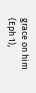grace on him (Eph 1),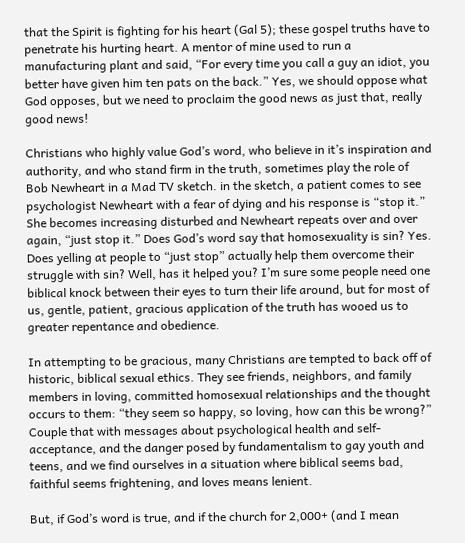that the Spirit is fighting for his heart (Gal 5); these gospel truths have to penetrate his hurting heart. A mentor of mine used to run a manufacturing plant and said, “For every time you call a guy an idiot, you better have given him ten pats on the back.” Yes, we should oppose what God opposes, but we need to proclaim the good news as just that, really good news!

Christians who highly value God’s word, who believe in it’s inspiration and authority, and who stand firm in the truth, sometimes play the role of Bob Newheart in a Mad TV sketch. in the sketch, a patient comes to see psychologist Newheart with a fear of dying and his response is “stop it.” She becomes increasing disturbed and Newheart repeats over and over again, “just stop it.” Does God’s word say that homosexuality is sin? Yes. Does yelling at people to “just stop” actually help them overcome their struggle with sin? Well, has it helped you? I’m sure some people need one biblical knock between their eyes to turn their life around, but for most of us, gentle, patient, gracious application of the truth has wooed us to greater repentance and obedience.

In attempting to be gracious, many Christians are tempted to back off of historic, biblical sexual ethics. They see friends, neighbors, and family members in loving, committed homosexual relationships and the thought occurs to them: “they seem so happy, so loving, how can this be wrong?” Couple that with messages about psychological health and self-acceptance, and the danger posed by fundamentalism to gay youth and teens, and we find ourselves in a situation where biblical seems bad, faithful seems frightening, and loves means lenient.

But, if God’s word is true, and if the church for 2,000+ (and I mean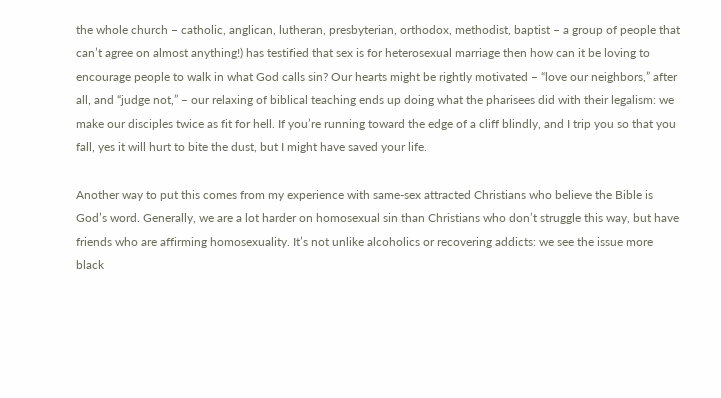the whole church – catholic, anglican, lutheran, presbyterian, orthodox, methodist, baptist – a group of people that can’t agree on almost anything!) has testified that sex is for heterosexual marriage then how can it be loving to encourage people to walk in what God calls sin? Our hearts might be rightly motivated – “love our neighbors,” after all, and “judge not,” – our relaxing of biblical teaching ends up doing what the pharisees did with their legalism: we make our disciples twice as fit for hell. If you’re running toward the edge of a cliff blindly, and I trip you so that you fall, yes it will hurt to bite the dust, but I might have saved your life.

Another way to put this comes from my experience with same-sex attracted Christians who believe the Bible is God’s word. Generally, we are a lot harder on homosexual sin than Christians who don’t struggle this way, but have friends who are affirming homosexuality. It’s not unlike alcoholics or recovering addicts: we see the issue more black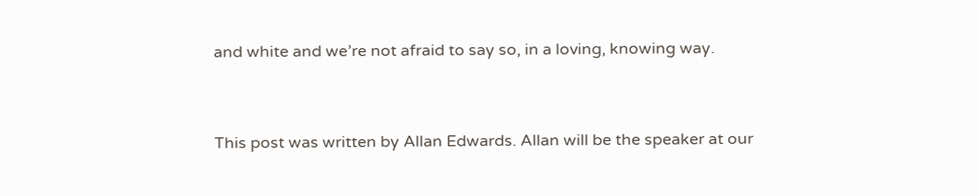and white and we’re not afraid to say so, in a loving, knowing way.


This post was written by Allan Edwards. Allan will be the speaker at our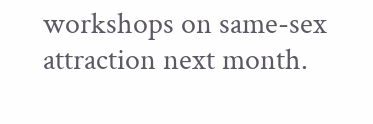workshops on same-sex attraction next month.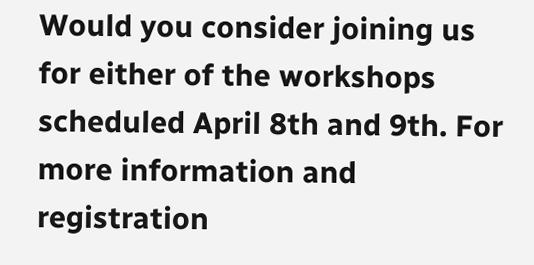Would you consider joining us for either of the workshops scheduled April 8th and 9th. For more information and registration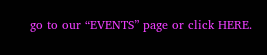go to our “EVENTS” page or click HERE.